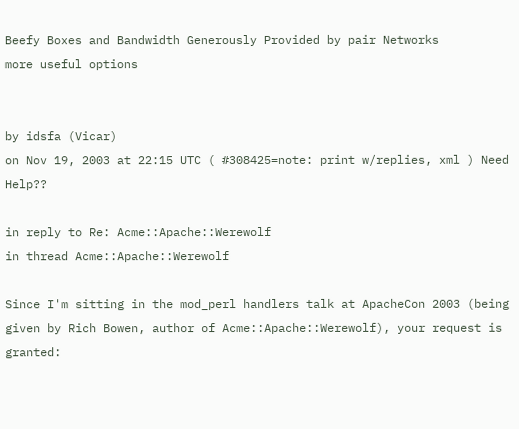Beefy Boxes and Bandwidth Generously Provided by pair Networks
more useful options


by idsfa (Vicar)
on Nov 19, 2003 at 22:15 UTC ( #308425=note: print w/replies, xml ) Need Help??

in reply to Re: Acme::Apache::Werewolf
in thread Acme::Apache::Werewolf

Since I'm sitting in the mod_perl handlers talk at ApacheCon 2003 (being given by Rich Bowen, author of Acme::Apache::Werewolf), your request is granted: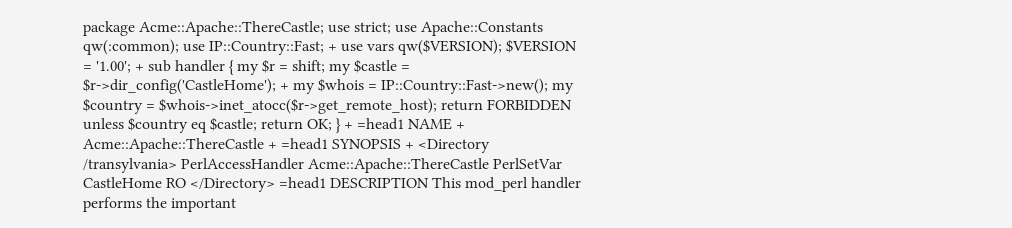package Acme::Apache::ThereCastle; use strict; use Apache::Constants qw(:common); use IP::Country::Fast; + use vars qw($VERSION); $VERSION = '1.00'; + sub handler { my $r = shift; my $castle = $r->dir_config('CastleHome'); + my $whois = IP::Country::Fast->new(); my $country = $whois->inet_atocc($r->get_remote_host); return FORBIDDEN unless $country eq $castle; return OK; } + =head1 NAME + Acme::Apache::ThereCastle + =head1 SYNOPSIS + <Directory /transylvania> PerlAccessHandler Acme::Apache::ThereCastle PerlSetVar CastleHome RO </Directory> =head1 DESCRIPTION This mod_perl handler performs the important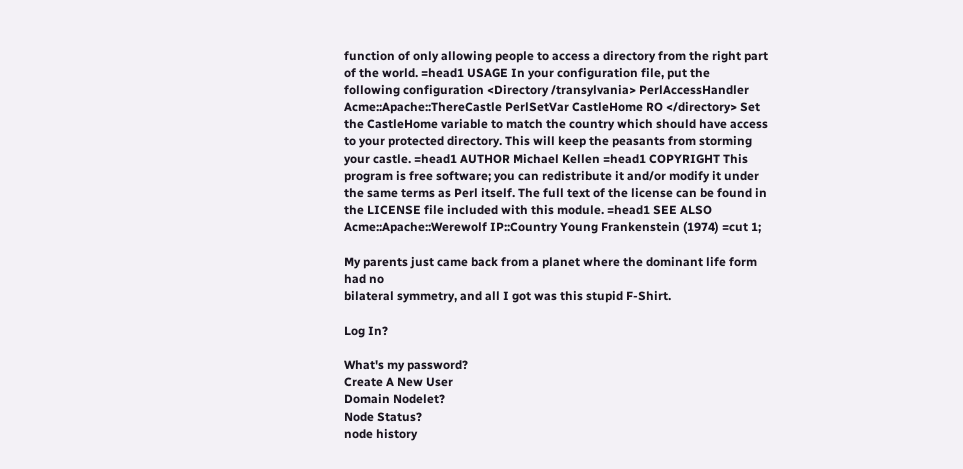function of only allowing people to access a directory from the right part of the world. =head1 USAGE In your configuration file, put the following configuration <Directory /transylvania> PerlAccessHandler Acme::Apache::ThereCastle PerlSetVar CastleHome RO </directory> Set the CastleHome variable to match the country which should have access to your protected directory. This will keep the peasants from storming your castle. =head1 AUTHOR Michael Kellen =head1 COPYRIGHT This program is free software; you can redistribute it and/or modify it under the same terms as Perl itself. The full text of the license can be found in the LICENSE file included with this module. =head1 SEE ALSO Acme::Apache::Werewolf IP::Country Young Frankenstein (1974) =cut 1;

My parents just came back from a planet where the dominant life form had no
bilateral symmetry, and all I got was this stupid F-Shirt.

Log In?

What's my password?
Create A New User
Domain Nodelet?
Node Status?
node history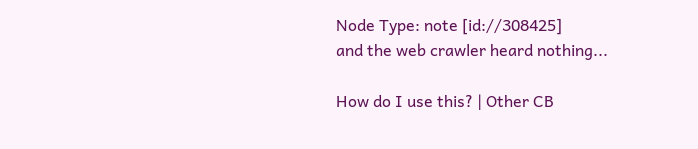Node Type: note [id://308425]
and the web crawler heard nothing...

How do I use this? | Other CB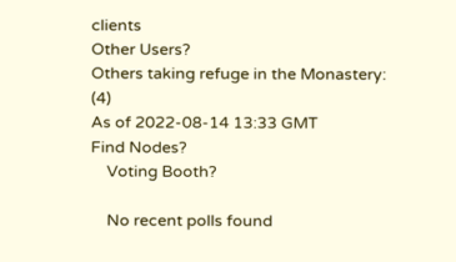clients
Other Users?
Others taking refuge in the Monastery: (4)
As of 2022-08-14 13:33 GMT
Find Nodes?
    Voting Booth?

    No recent polls found